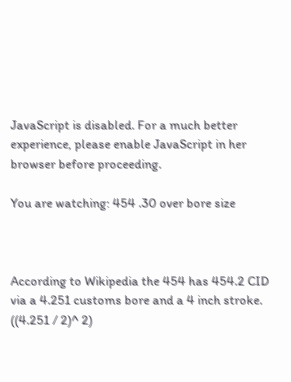JavaScript is disabled. For a much better experience, please enable JavaScript in her browser before proceeding.

You are watching: 454 .30 over bore size



According to Wikipedia the 454 has 454.2 CID via a 4.251 customs bore and a 4 inch stroke. ((4.251 / 2)^ 2)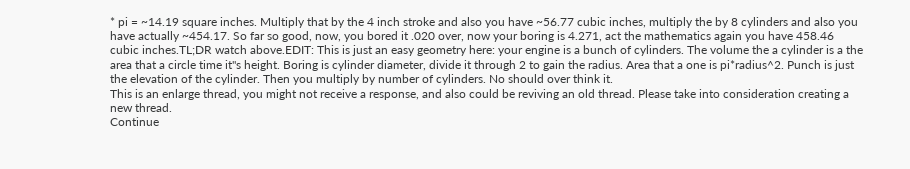* pi = ~14.19 square inches. Multiply that by the 4 inch stroke and also you have ~56.77 cubic inches, multiply the by 8 cylinders and also you have actually ~454.17. So far so good, now, you bored it .020 over, now your boring is 4.271, act the mathematics again you have 458.46 cubic inches.TL;DR watch above.EDIT: This is just an easy geometry here: your engine is a bunch of cylinders. The volume the a cylinder is a the area that a circle time it"s height. Boring is cylinder diameter, divide it through 2 to gain the radius. Area that a one is pi*radius^2. Punch is just the elevation of the cylinder. Then you multiply by number of cylinders. No should over think it.
This is an enlarge thread, you might not receive a response, and also could be reviving an old thread. Please take into consideration creating a new thread.
Continue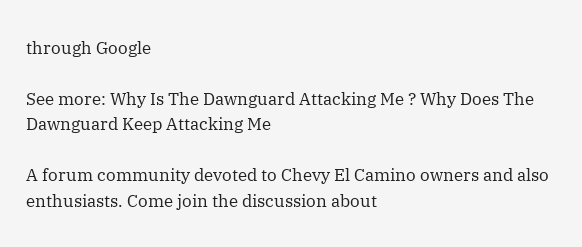through Google

See more: Why Is The Dawnguard Attacking Me ? Why Does The Dawnguard Keep Attacking Me

A forum community devoted to Chevy El Camino owners and also enthusiasts. Come join the discussion about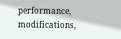performance, modifications,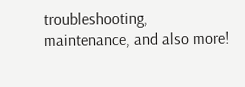troubleshooting, maintenance, and also more!